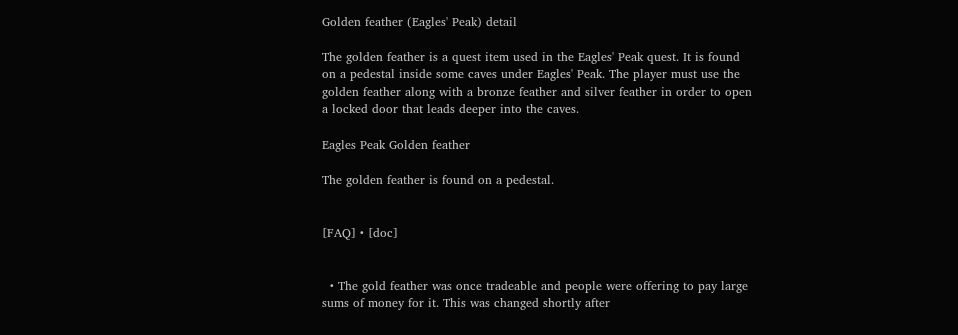Golden feather (Eagles' Peak) detail

The golden feather is a quest item used in the Eagles' Peak quest. It is found on a pedestal inside some caves under Eagles' Peak. The player must use the golden feather along with a bronze feather and silver feather in order to open a locked door that leads deeper into the caves.

Eagles Peak Golden feather

The golden feather is found on a pedestal.


[FAQ] • [doc]


  • The gold feather was once tradeable and people were offering to pay large sums of money for it. This was changed shortly after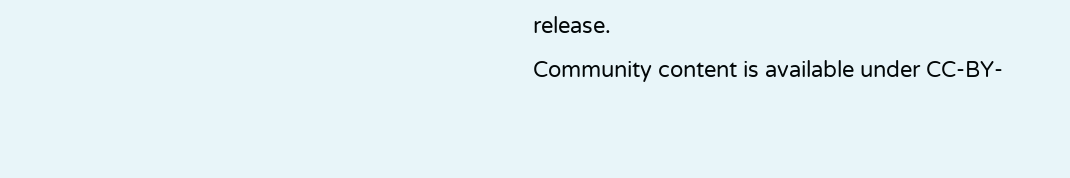release.
Community content is available under CC-BY-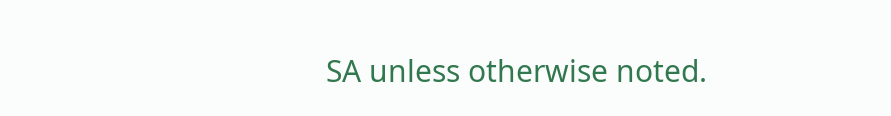SA unless otherwise noted.